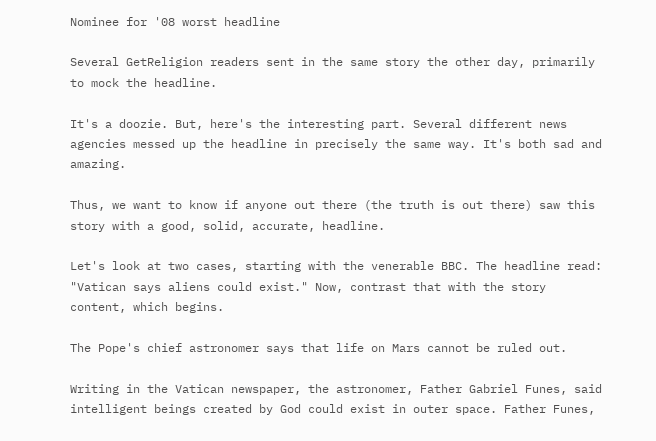Nominee for '08 worst headline

Several GetReligion readers sent in the same story the other day, primarily to mock the headline.

It's a doozie. But, here's the interesting part. Several different news agencies messed up the headline in precisely the same way. It's both sad and amazing.

Thus, we want to know if anyone out there (the truth is out there) saw this story with a good, solid, accurate, headline.

Let's look at two cases, starting with the venerable BBC. The headline read: "Vatican says aliens could exist." Now, contrast that with the story content, which begins.

The Pope's chief astronomer says that life on Mars cannot be ruled out.

Writing in the Vatican newspaper, the astronomer, Father Gabriel Funes, said intelligent beings created by God could exist in outer space. Father Funes,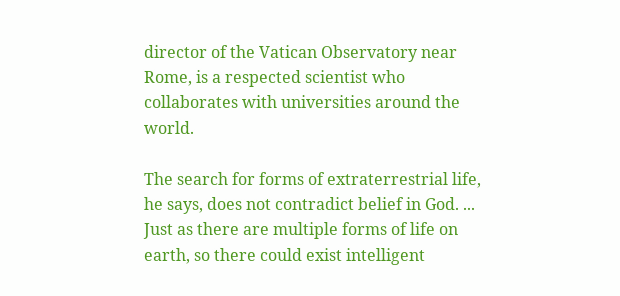director of the Vatican Observatory near Rome, is a respected scientist who collaborates with universities around the world.

The search for forms of extraterrestrial life, he says, does not contradict belief in God. ... Just as there are multiple forms of life on earth, so there could exist intelligent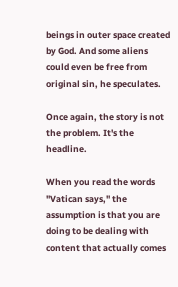beings in outer space created by God. And some aliens could even be free from original sin, he speculates.

Once again, the story is not the problem. It's the headline.

When you read the words "Vatican says," the assumption is that you are doing to be dealing with content that actually comes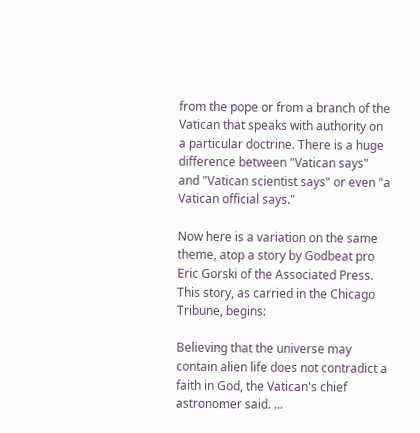from the pope or from a branch of the Vatican that speaks with authority on a particular doctrine. There is a huge difference between "Vatican says" and "Vatican scientist says" or even "a Vatican official says."

Now here is a variation on the same theme, atop a story by Godbeat pro Eric Gorski of the Associated Press. This story, as carried in the Chicago Tribune, begins:

Believing that the universe may contain alien life does not contradict a faith in God, the Vatican's chief astronomer said. ...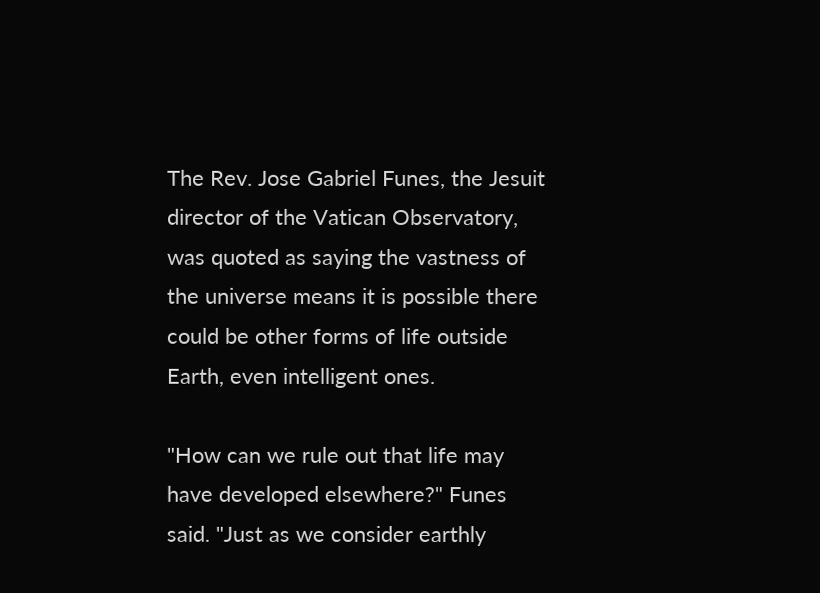The Rev. Jose Gabriel Funes, the Jesuit director of the Vatican Observatory, was quoted as saying the vastness of the universe means it is possible there could be other forms of life outside Earth, even intelligent ones.

"How can we rule out that life may have developed elsewhere?" Funes said. "Just as we consider earthly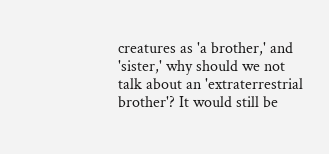creatures as 'a brother,' and 'sister,' why should we not talk about an 'extraterrestrial brother'? It would still be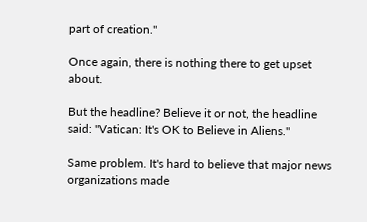part of creation."

Once again, there is nothing there to get upset about.

But the headline? Believe it or not, the headline said: "Vatican: It's OK to Believe in Aliens."

Same problem. It's hard to believe that major news organizations made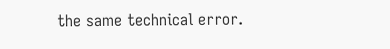the same technical error.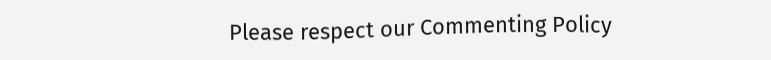Please respect our Commenting Policy